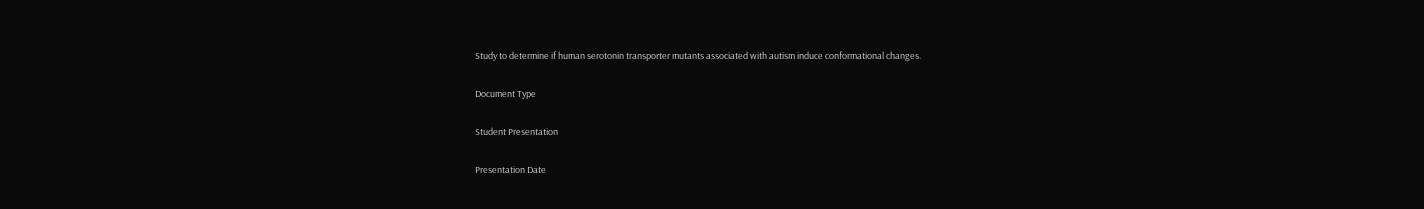Study to determine if human serotonin transporter mutants associated with autism induce conformational changes.

Document Type

Student Presentation

Presentation Date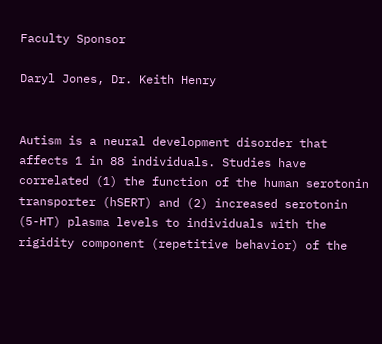Faculty Sponsor

Daryl Jones, Dr. Keith Henry


Autism is a neural development disorder that affects 1 in 88 individuals. Studies have correlated (1) the function of the human serotonin transporter (hSERT) and (2) increased serotonin (5-HT) plasma levels to individuals with the rigidity component (repetitive behavior) of the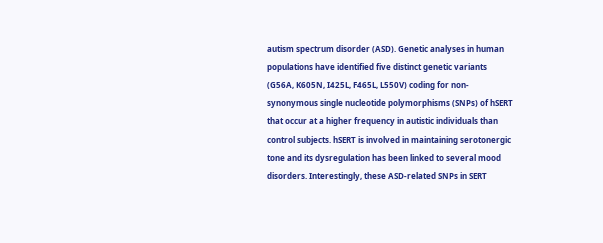autism spectrum disorder (ASD). Genetic analyses in human populations have identified five distinct genetic variants (G56A, K605N, I425L, F465L, L550V) coding for non- synonymous single nucleotide polymorphisms (SNPs) of hSERT that occur at a higher frequency in autistic individuals than control subjects. hSERT is involved in maintaining serotonergic tone and its dysregulation has been linked to several mood disorders. Interestingly, these ASD-related SNPs in SERT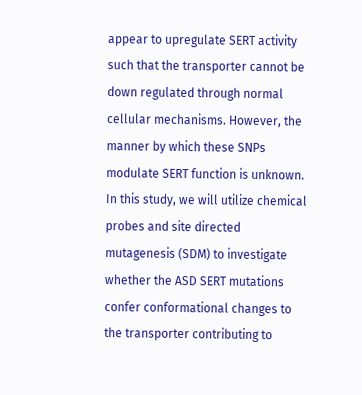appear to upregulate SERT activity such that the transporter cannot be down regulated through normal cellular mechanisms. However, the manner by which these SNPs modulate SERT function is unknown. In this study, we will utilize chemical probes and site directed mutagenesis (SDM) to investigate whether the ASD SERT mutations confer conformational changes to the transporter contributing to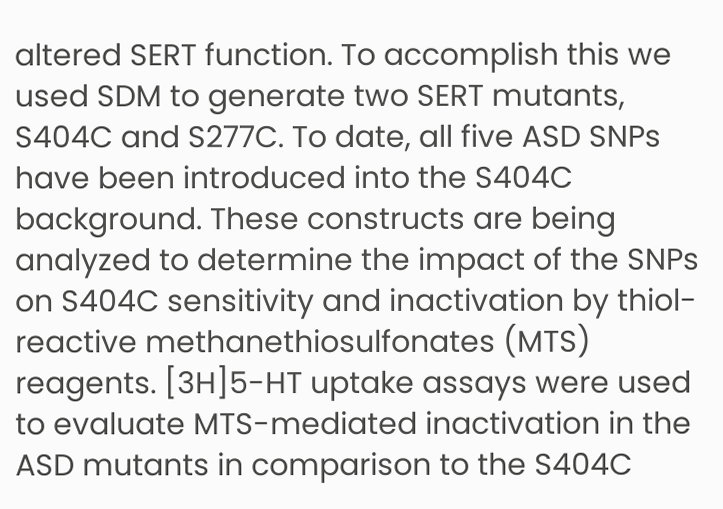altered SERT function. To accomplish this we used SDM to generate two SERT mutants, S404C and S277C. To date, all five ASD SNPs have been introduced into the S404C background. These constructs are being analyzed to determine the impact of the SNPs on S404C sensitivity and inactivation by thiol-reactive methanethiosulfonates (MTS) reagents. [3H]5-HT uptake assays were used to evaluate MTS-mediated inactivation in the ASD mutants in comparison to the S404C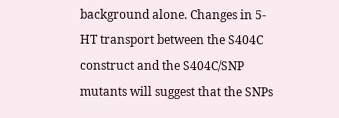background alone. Changes in 5-HT transport between the S404C construct and the S404C/SNP mutants will suggest that the SNPs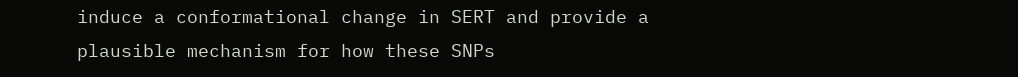induce a conformational change in SERT and provide a plausible mechanism for how these SNPs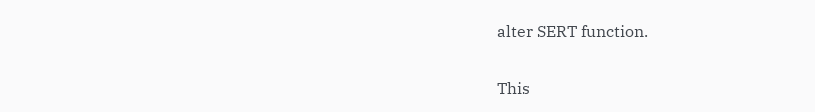alter SERT function.

This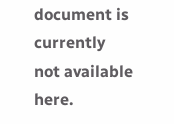document is currently not available here.